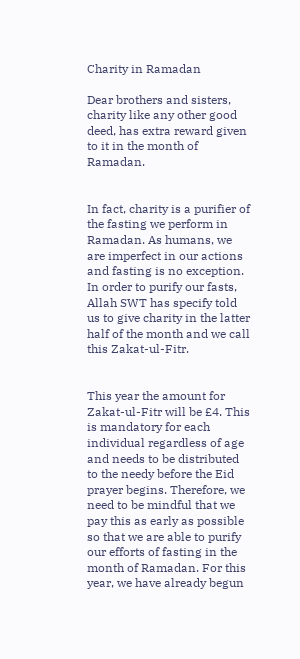Charity in Ramadan

Dear brothers and sisters, charity like any other good deed, has extra reward given to it in the month of Ramadan.


In fact, charity is a purifier of the fasting we perform in Ramadan. As humans, we are imperfect in our actions and fasting is no exception. In order to purify our fasts, Allah SWT has specify told us to give charity in the latter half of the month and we call this Zakat-ul-Fitr.


This year the amount for Zakat-ul-Fitr will be £4. This is mandatory for each individual regardless of age and needs to be distributed to the needy before the Eid prayer begins. Therefore, we need to be mindful that we pay this as early as possible so that we are able to purify our efforts of fasting in the month of Ramadan. For this year, we have already begun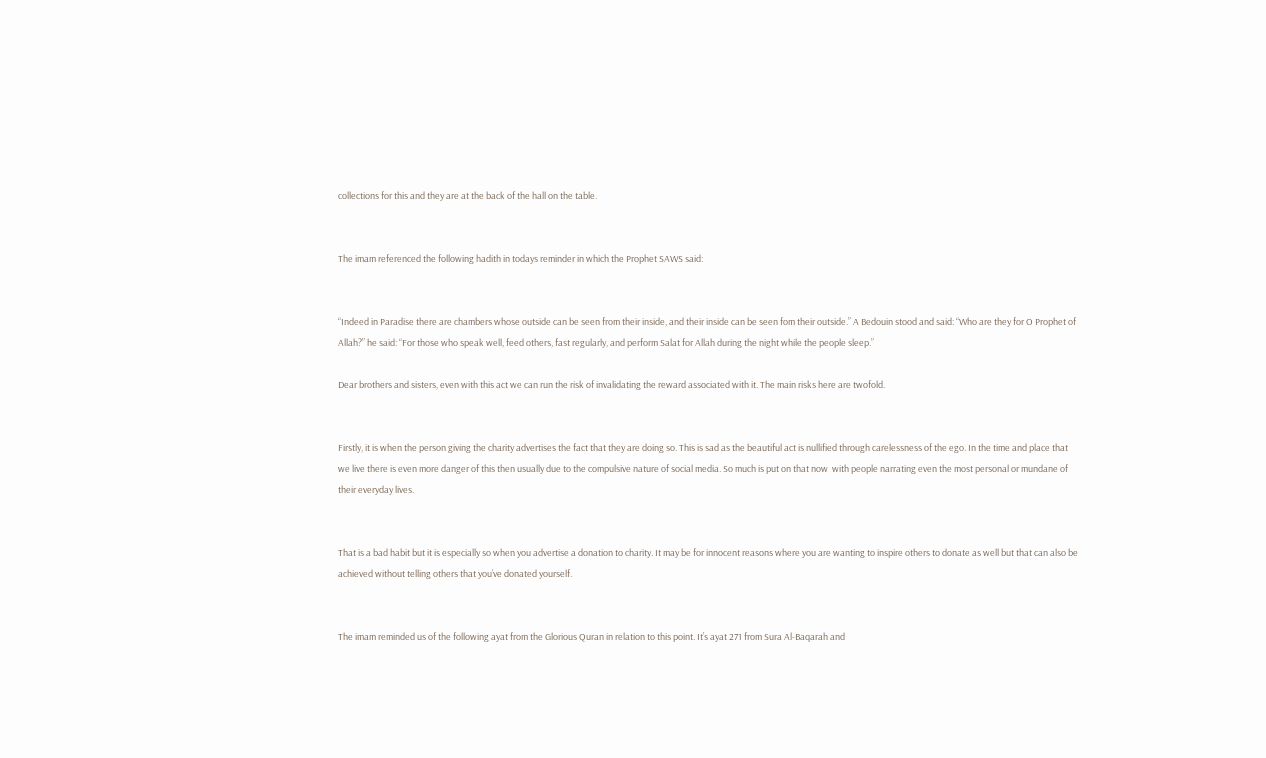collections for this and they are at the back of the hall on the table.


The imam referenced the following hadith in todays reminder in which the Prophet SAWS said:


“Indeed in Paradise there are chambers whose outside can be seen from their inside, and their inside can be seen fom their outside.” A Bedouin stood and said: “Who are they for O Prophet of Allah?” he said: “For those who speak well, feed others, fast regularly, and perform Salat for Allah during the night while the people sleep.”

Dear brothers and sisters, even with this act we can run the risk of invalidating the reward associated with it. The main risks here are twofold.


Firstly, it is when the person giving the charity advertises the fact that they are doing so. This is sad as the beautiful act is nullified through carelessness of the ego. In the time and place that we live there is even more danger of this then usually due to the compulsive nature of social media. So much is put on that now  with people narrating even the most personal or mundane of their everyday lives.


That is a bad habit but it is especially so when you advertise a donation to charity. It may be for innocent reasons where you are wanting to inspire others to donate as well but that can also be achieved without telling others that you’ve donated yourself.


The imam reminded us of the following ayat from the Glorious Quran in relation to this point. It’s ayat 271 from Sura Al-Baqarah and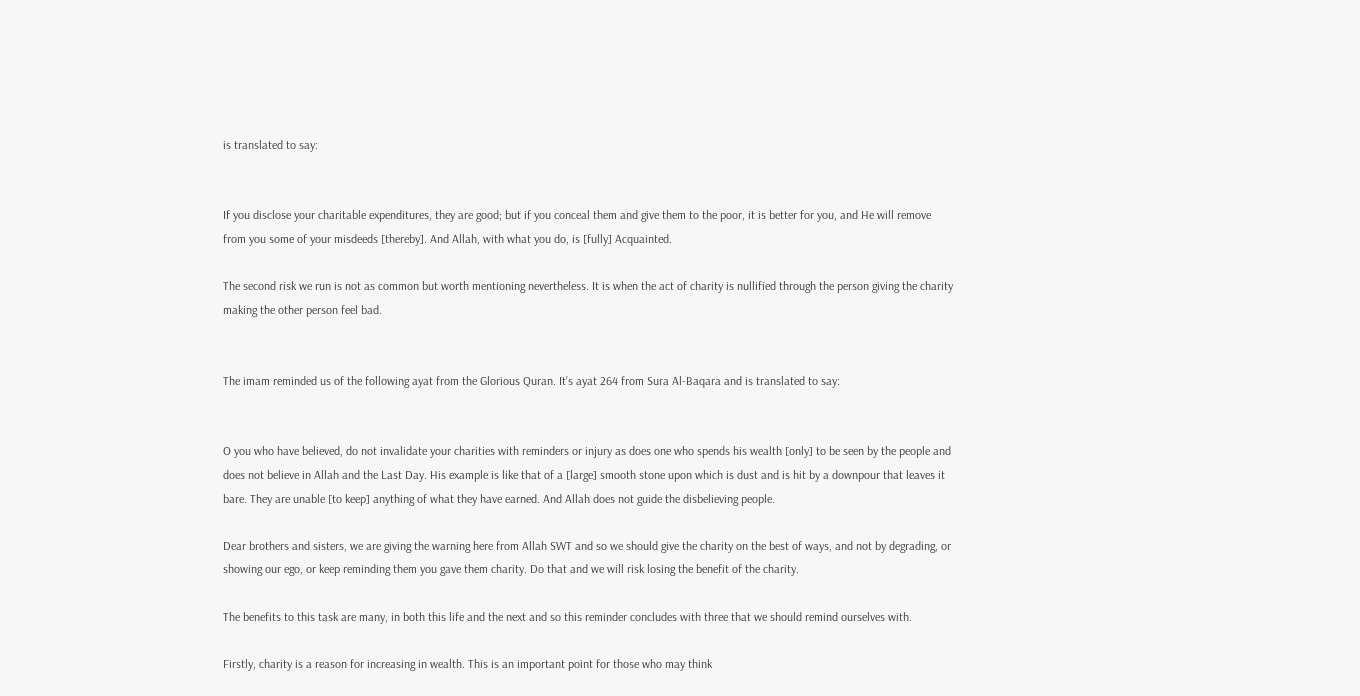is translated to say:


If you disclose your charitable expenditures, they are good; but if you conceal them and give them to the poor, it is better for you, and He will remove from you some of your misdeeds [thereby]. And Allah, with what you do, is [fully] Acquainted.

The second risk we run is not as common but worth mentioning nevertheless. It is when the act of charity is nullified through the person giving the charity making the other person feel bad.


The imam reminded us of the following ayat from the Glorious Quran. It’s ayat 264 from Sura Al-Baqara and is translated to say:


O you who have believed, do not invalidate your charities with reminders or injury as does one who spends his wealth [only] to be seen by the people and does not believe in Allah and the Last Day. His example is like that of a [large] smooth stone upon which is dust and is hit by a downpour that leaves it bare. They are unable [to keep] anything of what they have earned. And Allah does not guide the disbelieving people.

Dear brothers and sisters, we are giving the warning here from Allah SWT and so we should give the charity on the best of ways, and not by degrading, or showing our ego, or keep reminding them you gave them charity. Do that and we will risk losing the benefit of the charity.

The benefits to this task are many, in both this life and the next and so this reminder concludes with three that we should remind ourselves with.

Firstly, charity is a reason for increasing in wealth. This is an important point for those who may think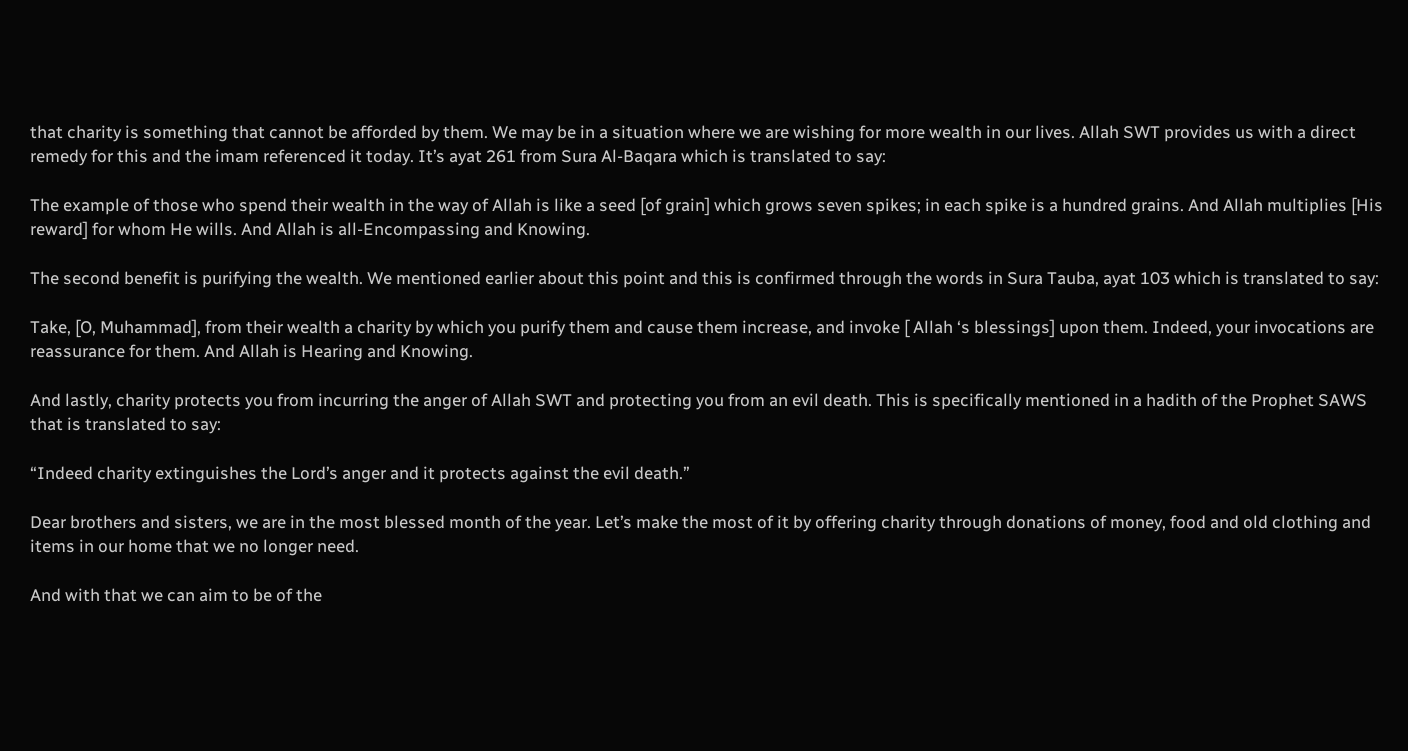that charity is something that cannot be afforded by them. We may be in a situation where we are wishing for more wealth in our lives. Allah SWT provides us with a direct remedy for this and the imam referenced it today. It’s ayat 261 from Sura Al-Baqara which is translated to say:

The example of those who spend their wealth in the way of Allah is like a seed [of grain] which grows seven spikes; in each spike is a hundred grains. And Allah multiplies [His reward] for whom He wills. And Allah is all-Encompassing and Knowing.

The second benefit is purifying the wealth. We mentioned earlier about this point and this is confirmed through the words in Sura Tauba, ayat 103 which is translated to say:

Take, [O, Muhammad], from their wealth a charity by which you purify them and cause them increase, and invoke [ Allah ‘s blessings] upon them. Indeed, your invocations are reassurance for them. And Allah is Hearing and Knowing.

And lastly, charity protects you from incurring the anger of Allah SWT and protecting you from an evil death. This is specifically mentioned in a hadith of the Prophet SAWS that is translated to say:

“Indeed charity extinguishes the Lord’s anger and it protects against the evil death.”

Dear brothers and sisters, we are in the most blessed month of the year. Let’s make the most of it by offering charity through donations of money, food and old clothing and items in our home that we no longer need.

And with that we can aim to be of the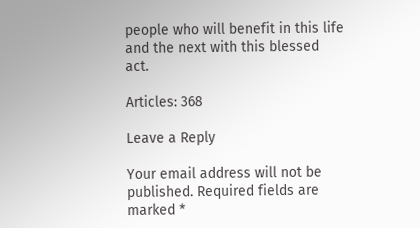people who will benefit in this life and the next with this blessed act.

Articles: 368

Leave a Reply

Your email address will not be published. Required fields are marked *